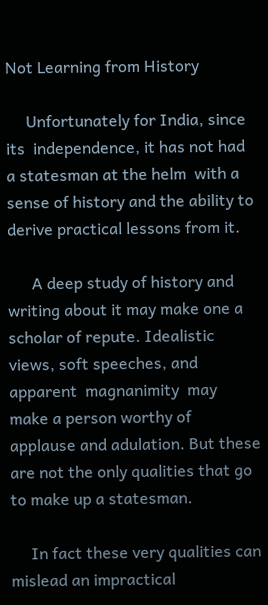Not Learning from History

     Unfortunately for India, since its  independence, it has not had a statesman at the helm  with a sense of history and the ability to derive practical lessons from it.

      A deep study of history and writing about it may make one a scholar of repute. Idealistic views, soft speeches, and apparent  magnanimity  may  make a person worthy of applause and adulation. But these are not the only qualities that go to make up a statesman.

     In fact these very qualities can mislead an impractical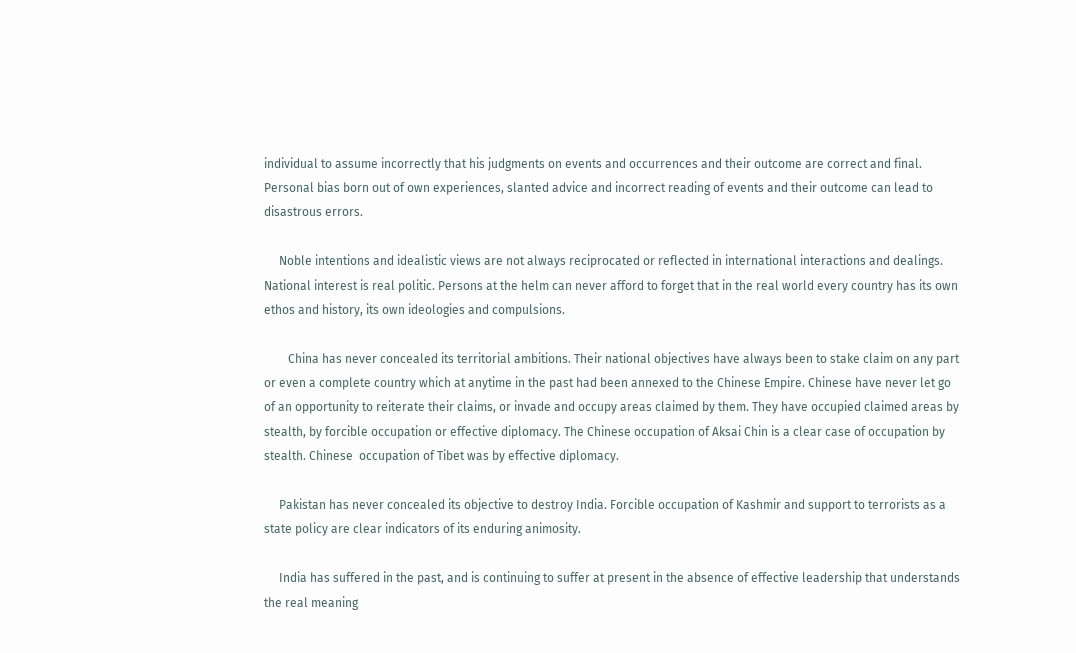individual to assume incorrectly that his judgments on events and occurrences and their outcome are correct and final. Personal bias born out of own experiences, slanted advice and incorrect reading of events and their outcome can lead to disastrous errors.

     Noble intentions and idealistic views are not always reciprocated or reflected in international interactions and dealings. National interest is real politic. Persons at the helm can never afford to forget that in the real world every country has its own ethos and history, its own ideologies and compulsions.

        China has never concealed its territorial ambitions. Their national objectives have always been to stake claim on any part or even a complete country which at anytime in the past had been annexed to the Chinese Empire. Chinese have never let go of an opportunity to reiterate their claims, or invade and occupy areas claimed by them. They have occupied claimed areas by stealth, by forcible occupation or effective diplomacy. The Chinese occupation of Aksai Chin is a clear case of occupation by stealth. Chinese  occupation of Tibet was by effective diplomacy.

     Pakistan has never concealed its objective to destroy India. Forcible occupation of Kashmir and support to terrorists as a state policy are clear indicators of its enduring animosity.

     India has suffered in the past, and is continuing to suffer at present in the absence of effective leadership that understands  the real meaning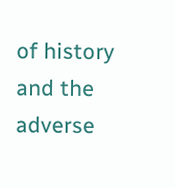of history and the adverse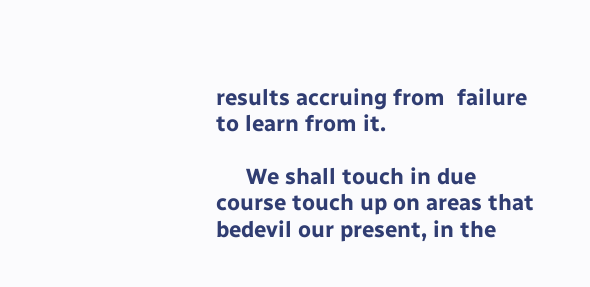results accruing from  failure to learn from it.

     We shall touch in due course touch up on areas that bedevil our present, in the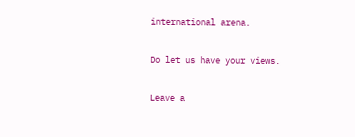international arena.

Do let us have your views.

Leave a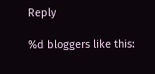Reply

%d bloggers like this: